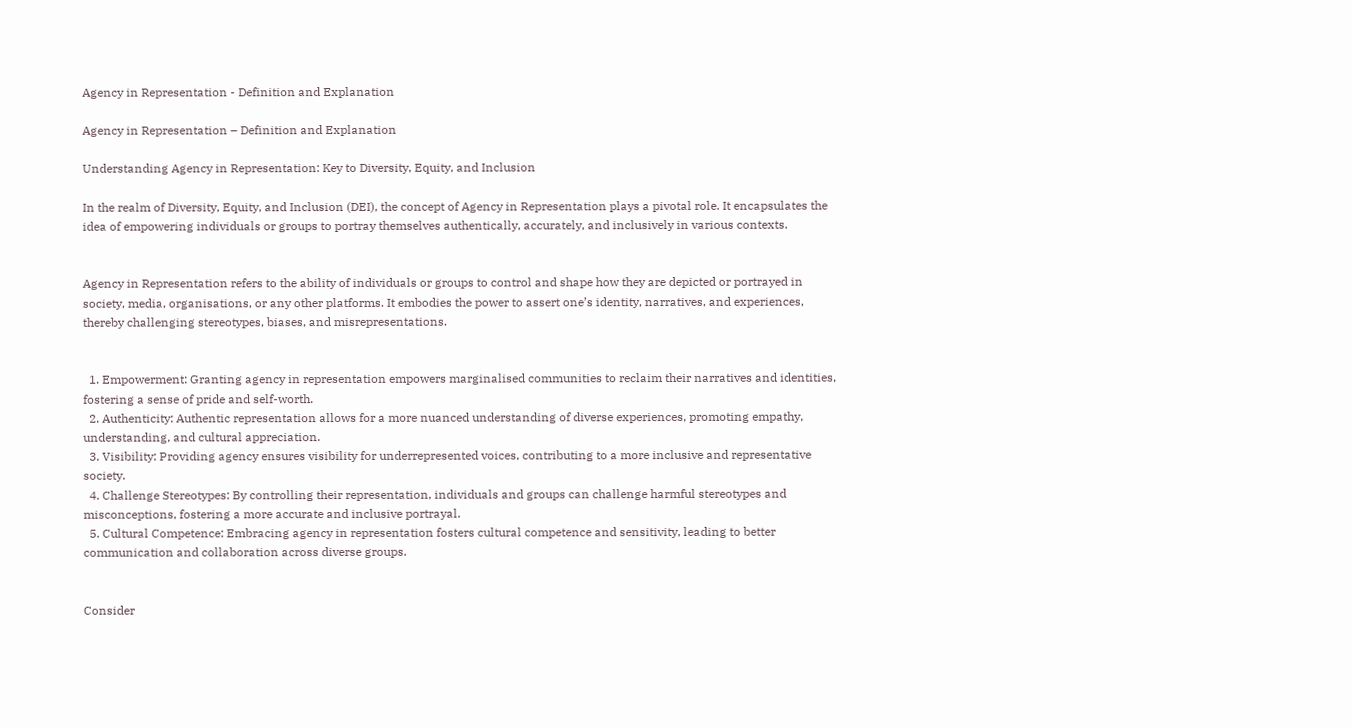Agency in Representation - Definition and Explanation

Agency in Representation – Definition and Explanation

Understanding Agency in Representation: Key to Diversity, Equity, and Inclusion

In the realm of Diversity, Equity, and Inclusion (DEI), the concept of Agency in Representation plays a pivotal role. It encapsulates the idea of empowering individuals or groups to portray themselves authentically, accurately, and inclusively in various contexts.


Agency in Representation refers to the ability of individuals or groups to control and shape how they are depicted or portrayed in society, media, organisations, or any other platforms. It embodies the power to assert one’s identity, narratives, and experiences, thereby challenging stereotypes, biases, and misrepresentations.


  1. Empowerment: Granting agency in representation empowers marginalised communities to reclaim their narratives and identities, fostering a sense of pride and self-worth.
  2. Authenticity: Authentic representation allows for a more nuanced understanding of diverse experiences, promoting empathy, understanding, and cultural appreciation.
  3. Visibility: Providing agency ensures visibility for underrepresented voices, contributing to a more inclusive and representative society.
  4. Challenge Stereotypes: By controlling their representation, individuals and groups can challenge harmful stereotypes and misconceptions, fostering a more accurate and inclusive portrayal.
  5. Cultural Competence: Embracing agency in representation fosters cultural competence and sensitivity, leading to better communication and collaboration across diverse groups.


Consider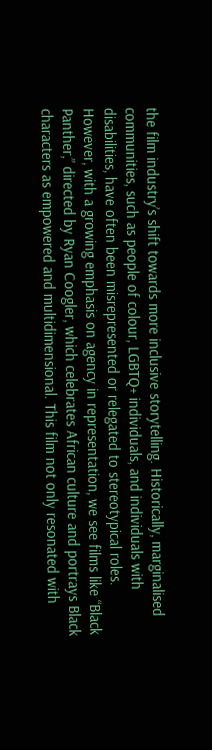the film industry’s shift towards more inclusive storytelling. Historically, marginalised communities, such as people of colour, LGBTQ+ individuals, and individuals with disabilities, have often been misrepresented or relegated to stereotypical roles. However, with a growing emphasis on agency in representation, we see films like “Black Panther,” directed by Ryan Coogler, which celebrates African culture and portrays Black characters as empowered and multidimensional. This film not only resonated with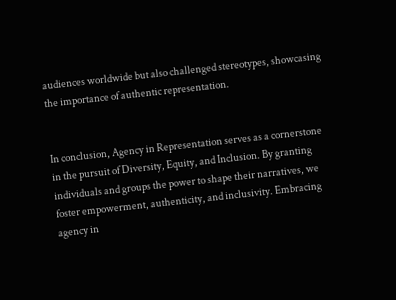audiences worldwide but also challenged stereotypes, showcasing the importance of authentic representation.


In conclusion, Agency in Representation serves as a cornerstone in the pursuit of Diversity, Equity, and Inclusion. By granting individuals and groups the power to shape their narratives, we foster empowerment, authenticity, and inclusivity. Embracing agency in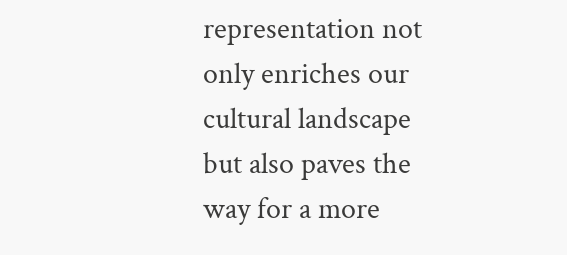representation not only enriches our cultural landscape but also paves the way for a more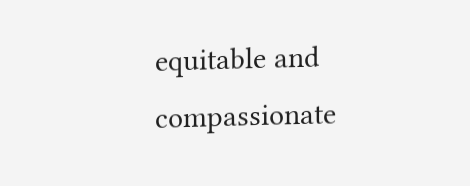equitable and compassionate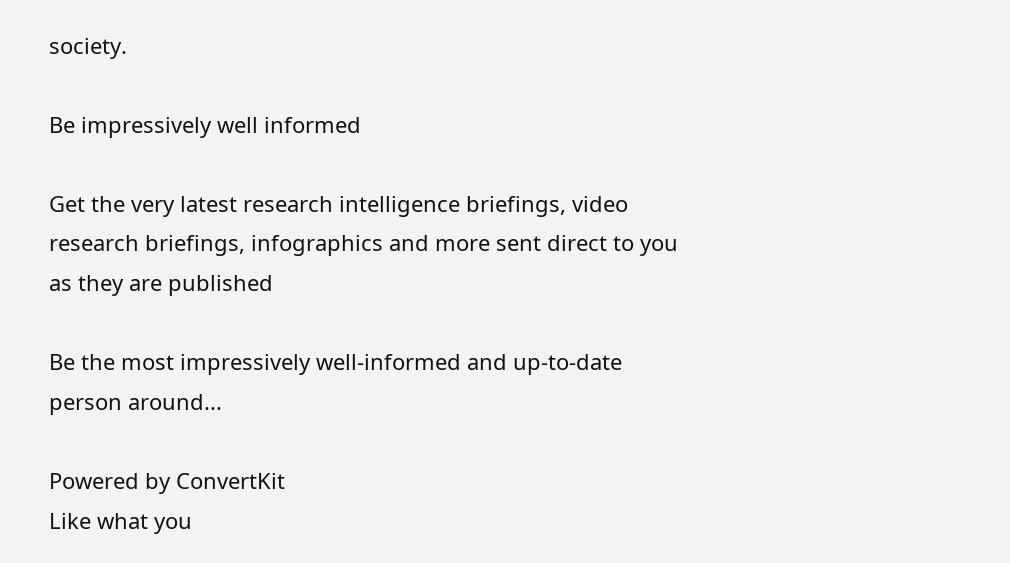society.

Be impressively well informed

Get the very latest research intelligence briefings, video research briefings, infographics and more sent direct to you as they are published

Be the most impressively well-informed and up-to-date person around...

Powered by ConvertKit
Like what you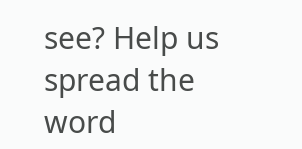see? Help us spread the word